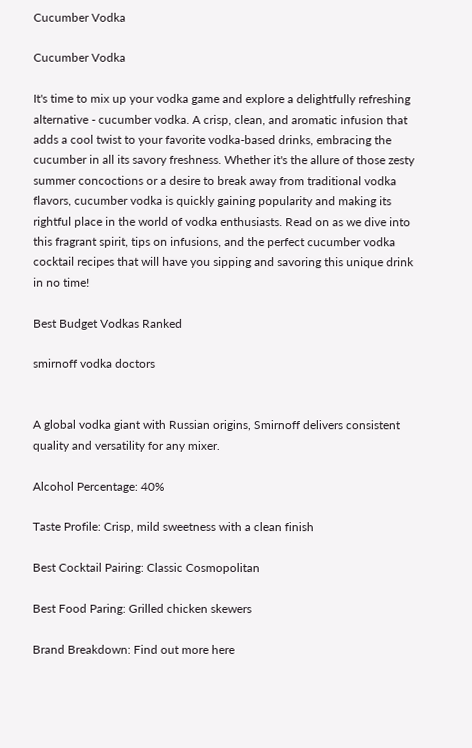Cucumber Vodka

Cucumber Vodka

It's time to mix up your vodka game and explore a delightfully refreshing alternative - cucumber vodka. A crisp, clean, and aromatic infusion that adds a cool twist to your favorite vodka-based drinks, embracing the cucumber in all its savory freshness. Whether it's the allure of those zesty summer concoctions or a desire to break away from traditional vodka flavors, cucumber vodka is quickly gaining popularity and making its rightful place in the world of vodka enthusiasts. Read on as we dive into this fragrant spirit, tips on infusions, and the perfect cucumber vodka cocktail recipes that will have you sipping and savoring this unique drink in no time!

Best Budget Vodkas Ranked

smirnoff vodka doctors


A global vodka giant with Russian origins, Smirnoff delivers consistent quality and versatility for any mixer.

Alcohol Percentage: 40%

Taste Profile: Crisp, mild sweetness with a clean finish

Best Cocktail Pairing: Classic Cosmopolitan

Best Food Paring: Grilled chicken skewers

Brand Breakdown: Find out more here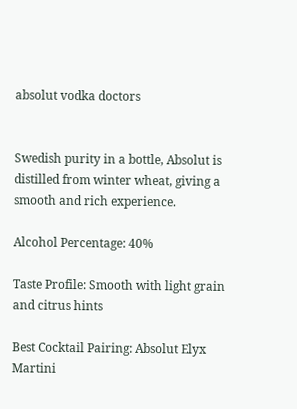absolut vodka doctors


Swedish purity in a bottle, Absolut is distilled from winter wheat, giving a smooth and rich experience.

Alcohol Percentage: 40%

Taste Profile: Smooth with light grain and citrus hints

Best Cocktail Pairing: Absolut Elyx Martini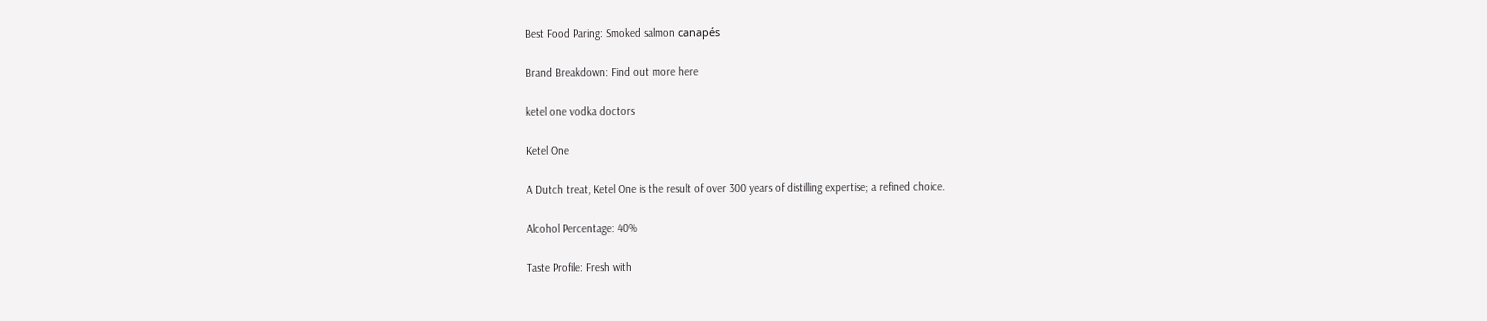Best Food Paring: Smoked salmon canapés

Brand Breakdown: Find out more here

ketel one vodka doctors

Ketel One

A Dutch treat, Ketel One is the result of over 300 years of distilling expertise; a refined choice.

Alcohol Percentage: 40%

Taste Profile: Fresh with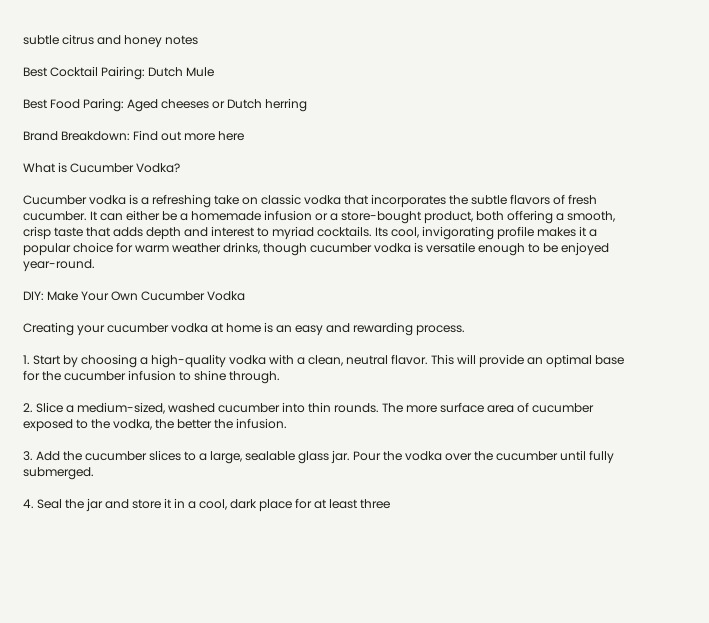subtle citrus and honey notes

Best Cocktail Pairing: Dutch Mule

Best Food Paring: Aged cheeses or Dutch herring

Brand Breakdown: Find out more here

What is Cucumber Vodka?

Cucumber vodka is a refreshing take on classic vodka that incorporates the subtle flavors of fresh cucumber. It can either be a homemade infusion or a store-bought product, both offering a smooth, crisp taste that adds depth and interest to myriad cocktails. Its cool, invigorating profile makes it a popular choice for warm weather drinks, though cucumber vodka is versatile enough to be enjoyed year-round.

DIY: Make Your Own Cucumber Vodka

Creating your cucumber vodka at home is an easy and rewarding process.

1. Start by choosing a high-quality vodka with a clean, neutral flavor. This will provide an optimal base for the cucumber infusion to shine through.

2. Slice a medium-sized, washed cucumber into thin rounds. The more surface area of cucumber exposed to the vodka, the better the infusion.

3. Add the cucumber slices to a large, sealable glass jar. Pour the vodka over the cucumber until fully submerged.

4. Seal the jar and store it in a cool, dark place for at least three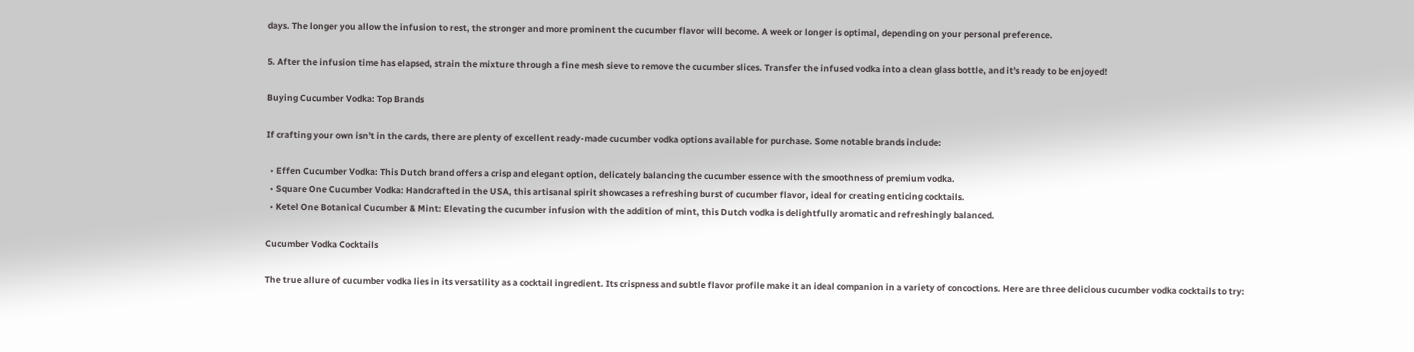days. The longer you allow the infusion to rest, the stronger and more prominent the cucumber flavor will become. A week or longer is optimal, depending on your personal preference.

5. After the infusion time has elapsed, strain the mixture through a fine mesh sieve to remove the cucumber slices. Transfer the infused vodka into a clean glass bottle, and it's ready to be enjoyed!

Buying Cucumber Vodka: Top Brands

If crafting your own isn't in the cards, there are plenty of excellent ready-made cucumber vodka options available for purchase. Some notable brands include:

  • Effen Cucumber Vodka: This Dutch brand offers a crisp and elegant option, delicately balancing the cucumber essence with the smoothness of premium vodka.
  • Square One Cucumber Vodka: Handcrafted in the USA, this artisanal spirit showcases a refreshing burst of cucumber flavor, ideal for creating enticing cocktails.
  • Ketel One Botanical Cucumber & Mint: Elevating the cucumber infusion with the addition of mint, this Dutch vodka is delightfully aromatic and refreshingly balanced.

Cucumber Vodka Cocktails

The true allure of cucumber vodka lies in its versatility as a cocktail ingredient. Its crispness and subtle flavor profile make it an ideal companion in a variety of concoctions. Here are three delicious cucumber vodka cocktails to try: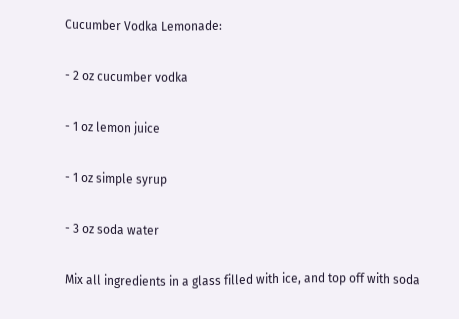Cucumber Vodka Lemonade:

- 2 oz cucumber vodka

- 1 oz lemon juice

- 1 oz simple syrup

- 3 oz soda water

Mix all ingredients in a glass filled with ice, and top off with soda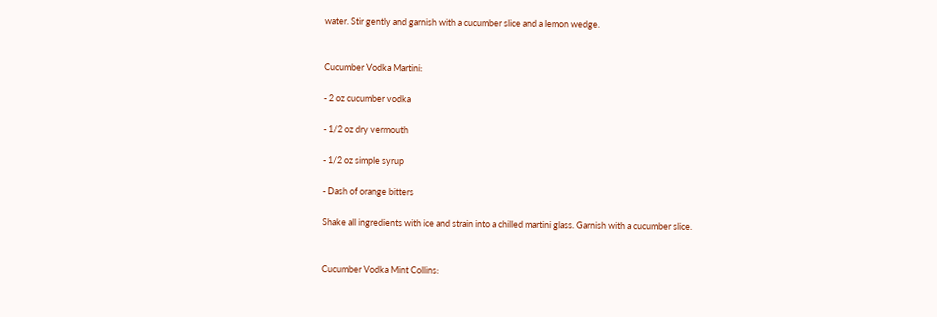water. Stir gently and garnish with a cucumber slice and a lemon wedge.


Cucumber Vodka Martini:

- 2 oz cucumber vodka

- 1/2 oz dry vermouth

- 1/2 oz simple syrup

- Dash of orange bitters

Shake all ingredients with ice and strain into a chilled martini glass. Garnish with a cucumber slice.


Cucumber Vodka Mint Collins: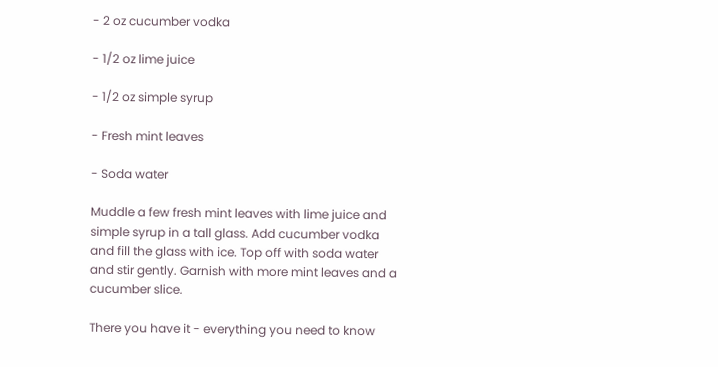- 2 oz cucumber vodka

- 1/2 oz lime juice

- 1/2 oz simple syrup

- Fresh mint leaves

- Soda water

Muddle a few fresh mint leaves with lime juice and simple syrup in a tall glass. Add cucumber vodka and fill the glass with ice. Top off with soda water and stir gently. Garnish with more mint leaves and a cucumber slice.

There you have it - everything you need to know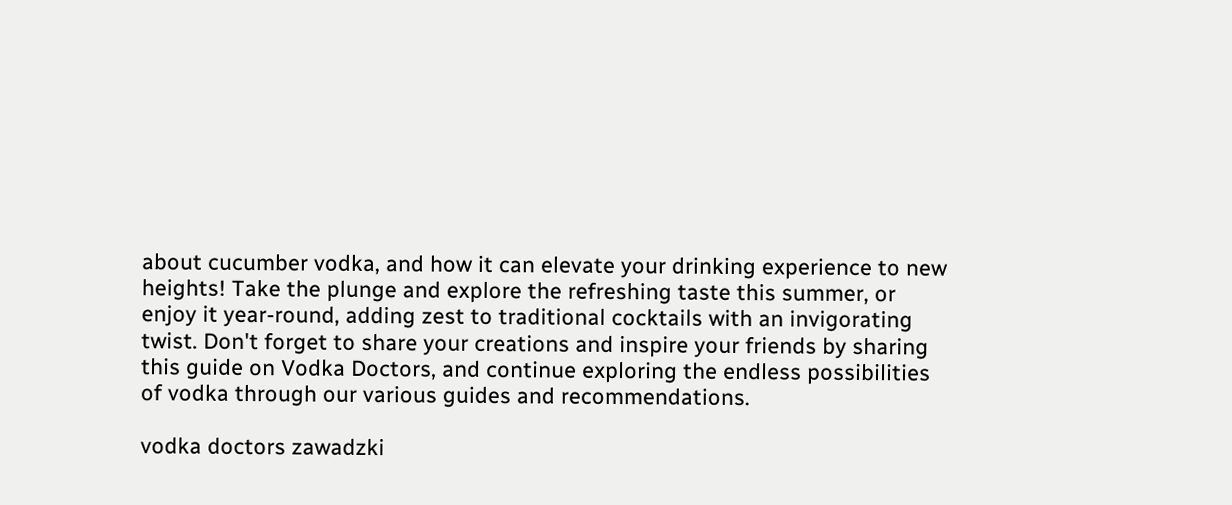about cucumber vodka, and how it can elevate your drinking experience to new heights! Take the plunge and explore the refreshing taste this summer, or enjoy it year-round, adding zest to traditional cocktails with an invigorating twist. Don't forget to share your creations and inspire your friends by sharing this guide on Vodka Doctors, and continue exploring the endless possibilities of vodka through our various guides and recommendations.

vodka doctors zawadzki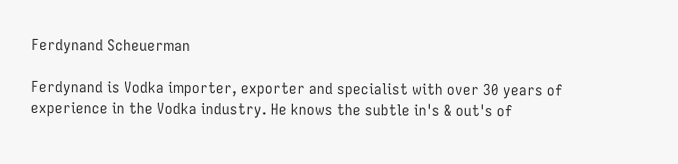Ferdynand Scheuerman

Ferdynand is Vodka importer, exporter and specialist with over 30 years of experience in the Vodka industry. He knows the subtle in's & out's of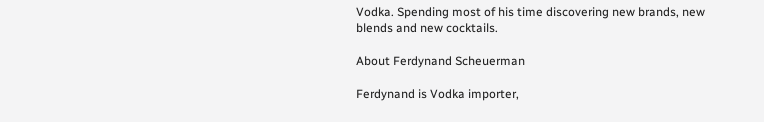Vodka. Spending most of his time discovering new brands, new blends and new cocktails.

About Ferdynand Scheuerman

Ferdynand is Vodka importer,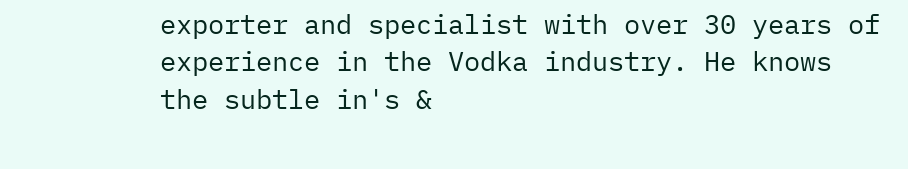exporter and specialist with over 30 years of experience in the Vodka industry. He knows the subtle in's &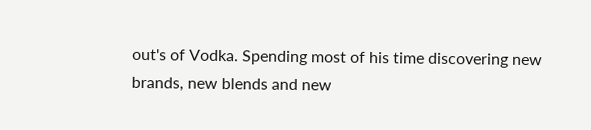out's of Vodka. Spending most of his time discovering new brands, new blends and new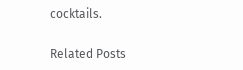cocktails.

Related Posts